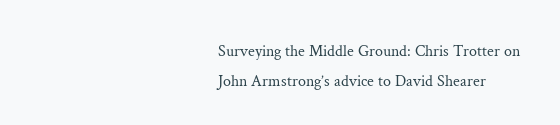Surveying the Middle Ground: Chris Trotter on John Armstrong’s advice to David Shearer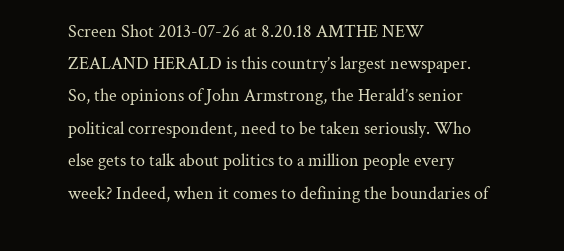Screen Shot 2013-07-26 at 8.20.18 AMTHE NEW ZEALAND HERALD is this country’s largest newspaper. So, the opinions of John Armstrong, the Herald’s senior political correspondent, need to be taken seriously. Who else gets to talk about politics to a million people every week? Indeed, when it comes to defining the boundaries of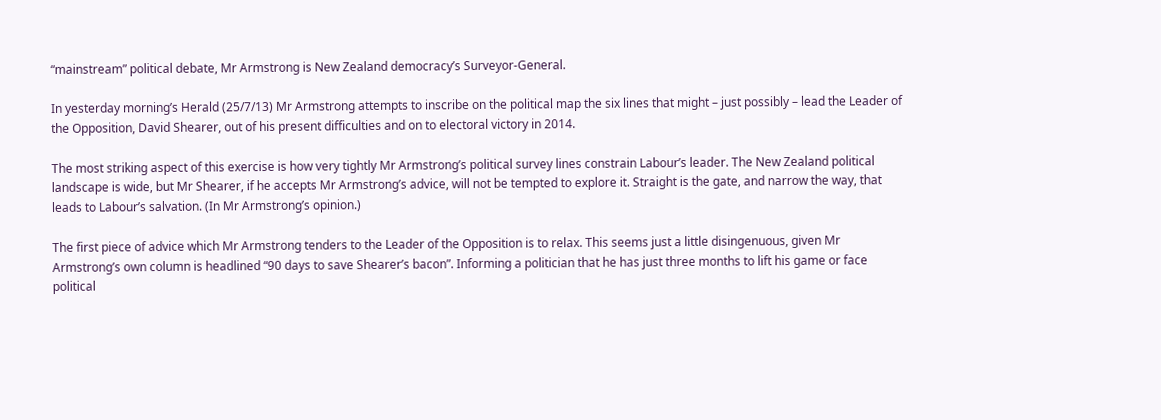“mainstream” political debate, Mr Armstrong is New Zealand democracy’s Surveyor-General.

In yesterday morning’s Herald (25/7/13) Mr Armstrong attempts to inscribe on the political map the six lines that might – just possibly – lead the Leader of the Opposition, David Shearer, out of his present difficulties and on to electoral victory in 2014.

The most striking aspect of this exercise is how very tightly Mr Armstrong’s political survey lines constrain Labour’s leader. The New Zealand political landscape is wide, but Mr Shearer, if he accepts Mr Armstrong’s advice, will not be tempted to explore it. Straight is the gate, and narrow the way, that leads to Labour’s salvation. (In Mr Armstrong’s opinion.)

The first piece of advice which Mr Armstrong tenders to the Leader of the Opposition is to relax. This seems just a little disingenuous, given Mr Armstrong’s own column is headlined “90 days to save Shearer’s bacon”. Informing a politician that he has just three months to lift his game or face political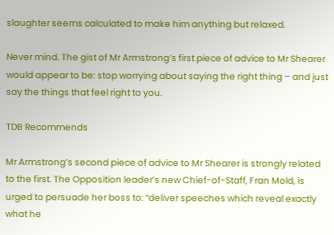slaughter seems calculated to make him anything but relaxed.

Never mind. The gist of Mr Armstrong’s first piece of advice to Mr Shearer would appear to be: stop worrying about saying the right thing – and just say the things that feel right to you.

TDB Recommends

Mr Armstrong’s second piece of advice to Mr Shearer is strongly related to the first. The Opposition leader’s new Chief-of-Staff, Fran Mold, is urged to persuade her boss to: “deliver speeches which reveal exactly what he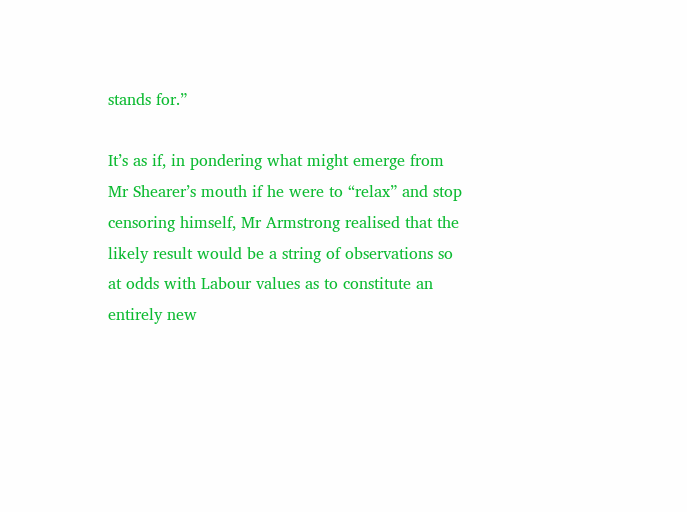stands for.”

It’s as if, in pondering what might emerge from Mr Shearer’s mouth if he were to “relax” and stop censoring himself, Mr Armstrong realised that the likely result would be a string of observations so at odds with Labour values as to constitute an entirely new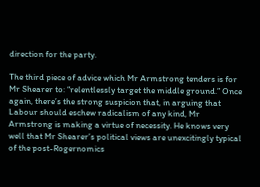direction for the party.

The third piece of advice which Mr Armstrong tenders is for Mr Shearer to: “relentlessly target the middle ground.” Once again, there’s the strong suspicion that, in arguing that Labour should eschew radicalism of any kind, Mr Armstrong is making a virtue of necessity. He knows very well that Mr Shearer’s political views are unexcitingly typical of the post-Rogernomics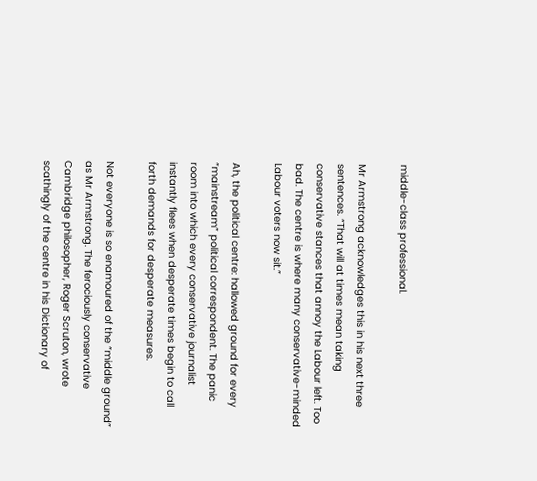middle-class professional.

Mr Armstrong acknowledges this in his next three sentences. “That will at times mean taking conservative stances that annoy the Labour left. Too bad. The centre is where many conservative-minded Labour voters now sit.”

Ah, the political centre: hallowed ground for every “mainstream” political correspondent. The panic room into which every conservative journalist instantly flees when desperate times begin to call forth demands for desperate measures.

Not everyone is so enamoured of the “middle ground” as Mr Armstrong. The ferociously conservative Cambridge philosopher, Roger Scruton, wrote scathingly of the centre in his Dictionary of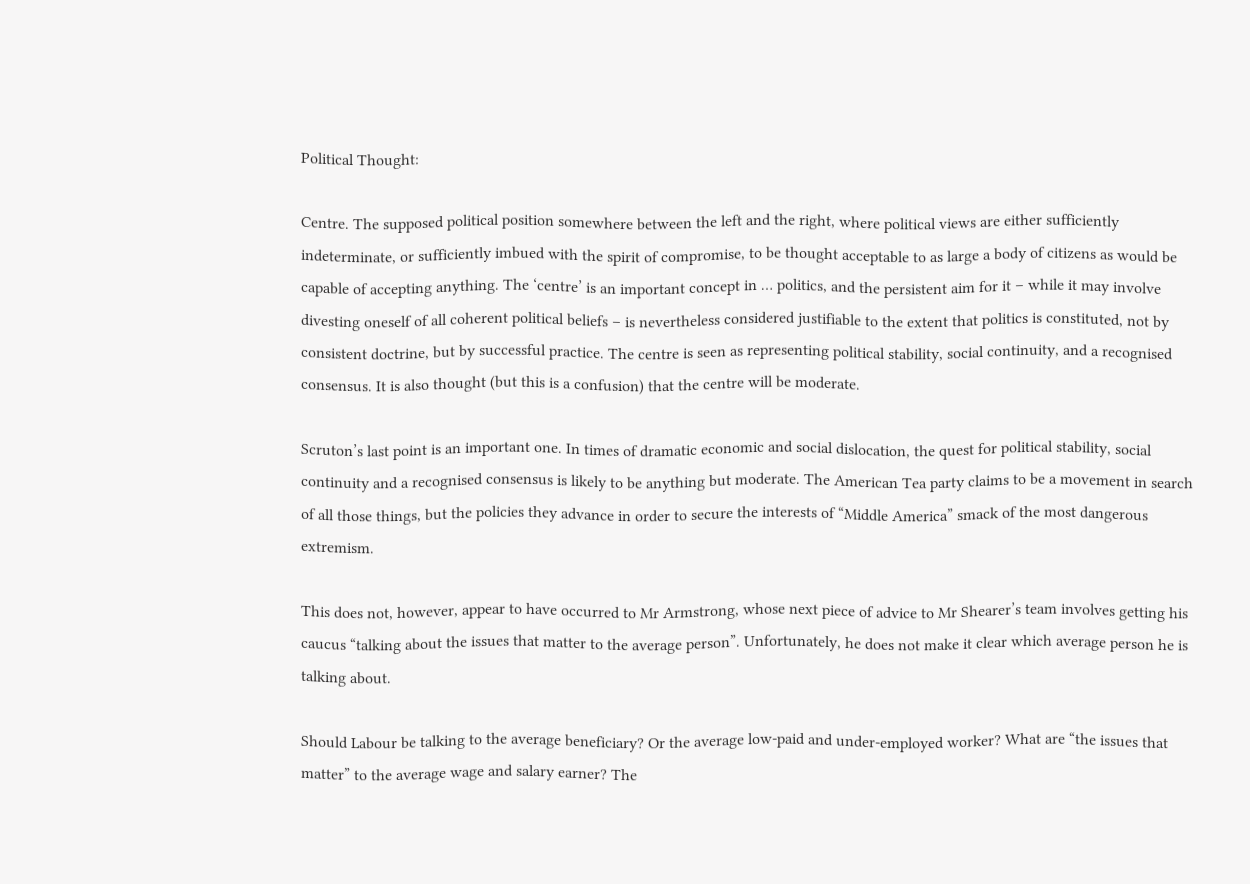Political Thought:

Centre. The supposed political position somewhere between the left and the right, where political views are either sufficiently indeterminate, or sufficiently imbued with the spirit of compromise, to be thought acceptable to as large a body of citizens as would be capable of accepting anything. The ‘centre’ is an important concept in … politics, and the persistent aim for it – while it may involve divesting oneself of all coherent political beliefs – is nevertheless considered justifiable to the extent that politics is constituted, not by consistent doctrine, but by successful practice. The centre is seen as representing political stability, social continuity, and a recognised consensus. It is also thought (but this is a confusion) that the centre will be moderate.

Scruton’s last point is an important one. In times of dramatic economic and social dislocation, the quest for political stability, social continuity and a recognised consensus is likely to be anything but moderate. The American Tea party claims to be a movement in search of all those things, but the policies they advance in order to secure the interests of “Middle America” smack of the most dangerous extremism.

This does not, however, appear to have occurred to Mr Armstrong, whose next piece of advice to Mr Shearer’s team involves getting his caucus “talking about the issues that matter to the average person”. Unfortunately, he does not make it clear which average person he is talking about.

Should Labour be talking to the average beneficiary? Or the average low-paid and under-employed worker? What are “the issues that matter” to the average wage and salary earner? The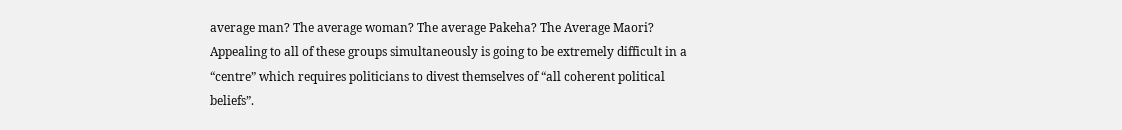average man? The average woman? The average Pakeha? The Average Maori? Appealing to all of these groups simultaneously is going to be extremely difficult in a “centre” which requires politicians to divest themselves of “all coherent political beliefs”.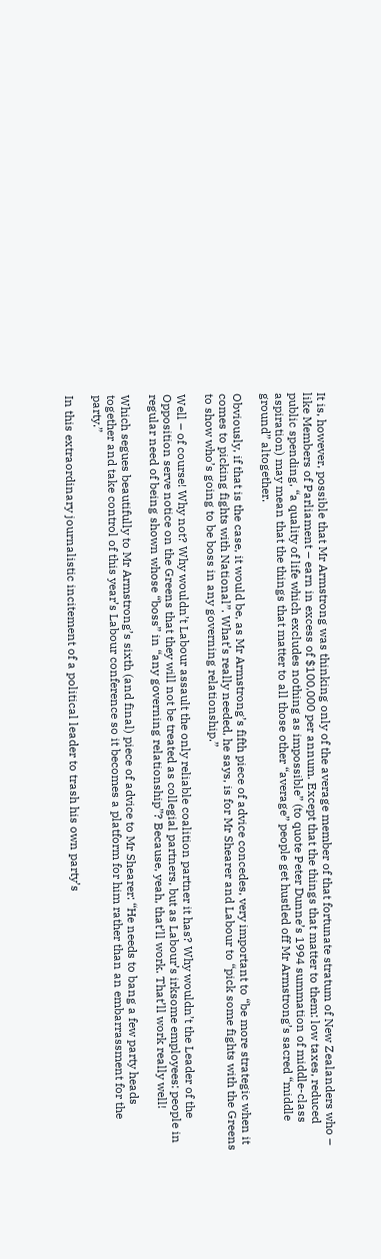It is, however, possible that Mr Armstrong was thinking only of the average member of that fortunate stratum of New Zealanders who – like Members of Parliament – earn in excess of $100,000 per annum. Except that the things that matter to them: low taxes, reduced public spending, “a quality of life which excludes nothing as impossible” (to quote Peter Dunne’s 1994 summation of middle-class aspiration) may mean that the things that matter to all those other “average” people get hustled off Mr Armstrong’s sacred “middle ground” altogether.

Obviously, if that is the case, it would be, as Mr Armstrong’s fifth piece of advice concedes, very important to “be more strategic when it comes to picking fights with National”. What’s really needed, he says, is for Mr Shearer and Labour to “pick some fights with the Greens to show who’s going to be boss in any governing relationship.”

Well – of course! Why not? Why wouldn’t Labour assault the only reliable coalition partner it has? Why wouldn’t the Leader of the Opposition serve notice on the Greens that they will not be treated as collegial partners, but as Labour’s irksome employees: people in regular need of being shown whose “boss” in “any governing relationship”? Because, yeah, that’ll work. That’ll work really well!

Which segues beautifully to Mr Armstrong’s sixth (and final) piece of advice to Mr Shearer: “He needs to bang a few party heads together and take control of this year’s Labour conference so it becomes a platform for him rather than an embarrassment for the party.”

In this extraordinary journalistic incitement of a political leader to trash his own party’s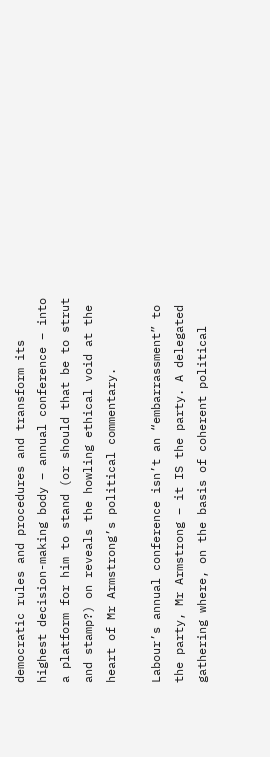democratic rules and procedures and transform its highest decision-making body – annual conference – into a platform for him to stand (or should that be to strut and stamp?) on reveals the howling ethical void at the heart of Mr Armstrong’s political commentary.

Labour’s annual conference isn’t an “embarrassment” to the party, Mr Armstrong – it IS the party. A delegated gathering where, on the basis of coherent political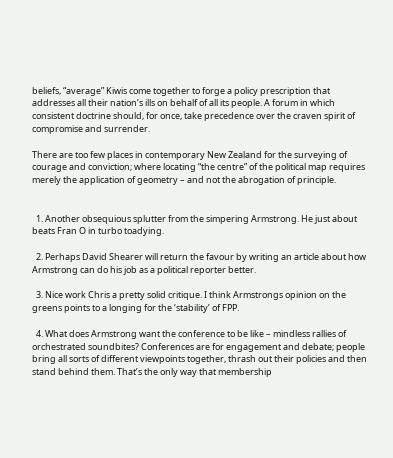beliefs, “average” Kiwis come together to forge a policy prescription that addresses all their nation’s ills on behalf of all its people. A forum in which consistent doctrine should, for once, take precedence over the craven spirit of compromise and surrender.

There are too few places in contemporary New Zealand for the surveying of courage and conviction; where locating “the centre” of the political map requires merely the application of geometry – and not the abrogation of principle.


  1. Another obsequious splutter from the simpering Armstrong. He just about beats Fran O in turbo toadying.

  2. Perhaps David Shearer will return the favour by writing an article about how Armstrong can do his job as a political reporter better.

  3. Nice work Chris a pretty solid critique. I think Armstrongs opinion on the greens points to a longing for the ‘stability’ of FPP.

  4. What does Armstrong want the conference to be like – mindless rallies of orchestrated soundbites? Conferences are for engagement and debate; people bring all sorts of different viewpoints together, thrash out their policies and then stand behind them. That’s the only way that membership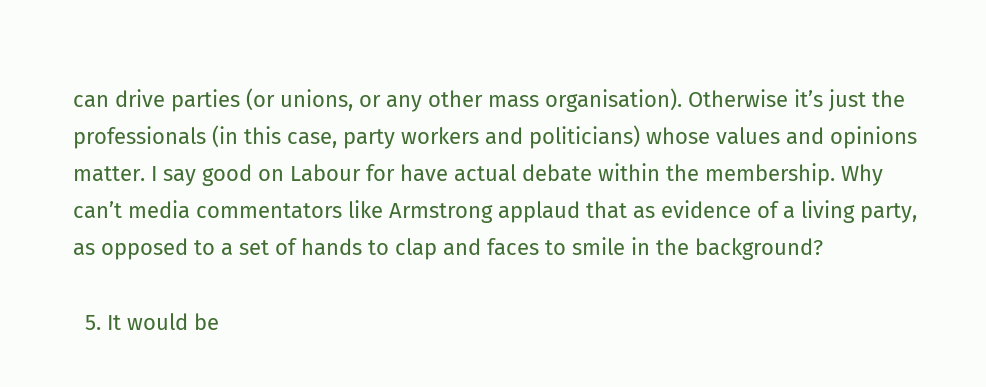can drive parties (or unions, or any other mass organisation). Otherwise it’s just the professionals (in this case, party workers and politicians) whose values and opinions matter. I say good on Labour for have actual debate within the membership. Why can’t media commentators like Armstrong applaud that as evidence of a living party, as opposed to a set of hands to clap and faces to smile in the background?

  5. It would be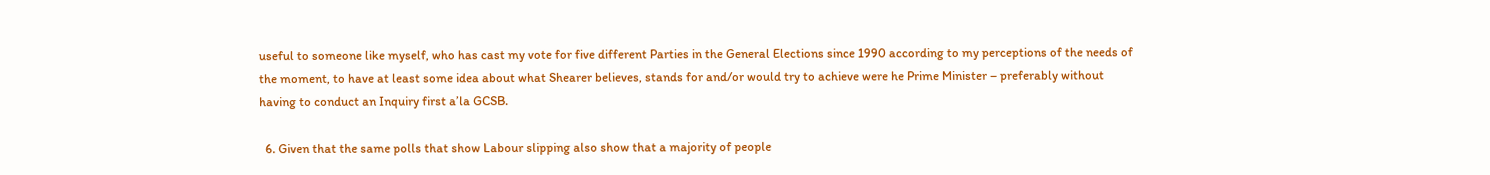useful to someone like myself, who has cast my vote for five different Parties in the General Elections since 1990 according to my perceptions of the needs of the moment, to have at least some idea about what Shearer believes, stands for and/or would try to achieve were he Prime Minister – preferably without having to conduct an Inquiry first a’la GCSB.

  6. Given that the same polls that show Labour slipping also show that a majority of people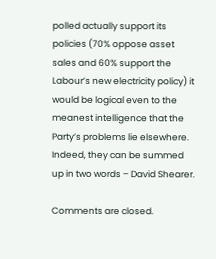polled actually support its policies (70% oppose asset sales and 60% support the Labour’s new electricity policy) it would be logical even to the meanest intelligence that the Party’s problems lie elsewhere. Indeed, they can be summed up in two words – David Shearer.

Comments are closed.